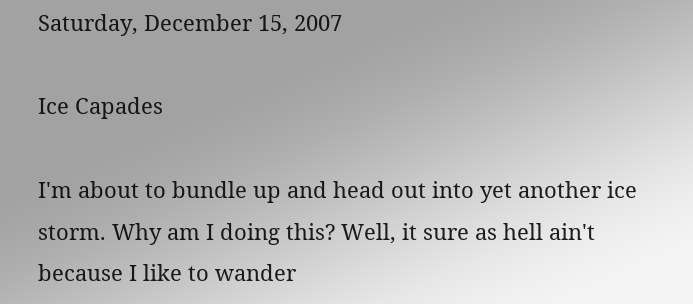Saturday, December 15, 2007

Ice Capades

I'm about to bundle up and head out into yet another ice storm. Why am I doing this? Well, it sure as hell ain't because I like to wander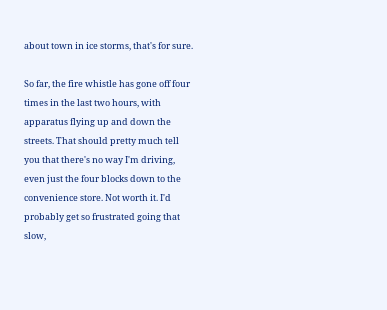about town in ice storms, that's for sure.

So far, the fire whistle has gone off four times in the last two hours, with apparatus flying up and down the streets. That should pretty much tell you that there's no way I'm driving, even just the four blocks down to the convenience store. Not worth it. I'd probably get so frustrated going that slow,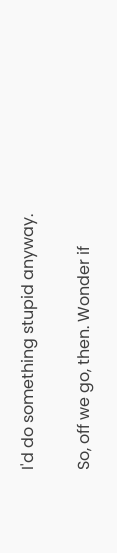I'd do something stupid anyway.

So, off we go, then. Wonder if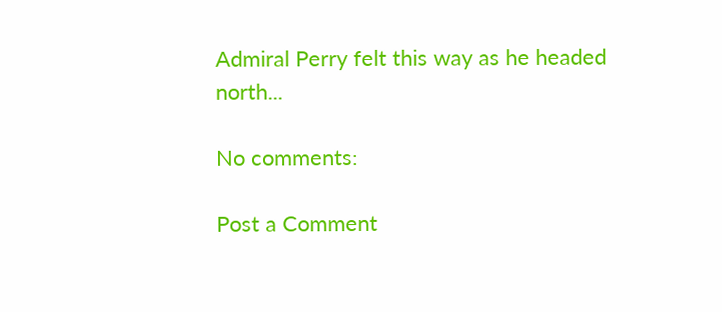Admiral Perry felt this way as he headed north...

No comments:

Post a Comment